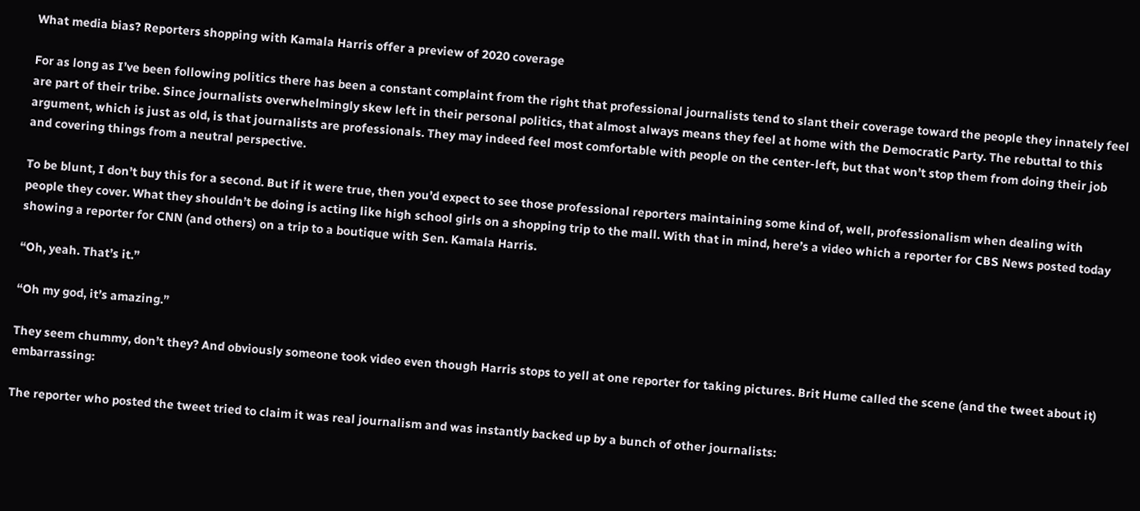What media bias? Reporters shopping with Kamala Harris offer a preview of 2020 coverage

For as long as I’ve been following politics there has been a constant complaint from the right that professional journalists tend to slant their coverage toward the people they innately feel are part of their tribe. Since journalists overwhelmingly skew left in their personal politics, that almost always means they feel at home with the Democratic Party. The rebuttal to this argument, which is just as old, is that journalists are professionals. They may indeed feel most comfortable with people on the center-left, but that won’t stop them from doing their job and covering things from a neutral perspective.

To be blunt, I don’t buy this for a second. But if it were true, then you’d expect to see those professional reporters maintaining some kind of, well, professionalism when dealing with people they cover. What they shouldn’t be doing is acting like high school girls on a shopping trip to the mall. With that in mind, here’s a video which a reporter for CBS News posted today showing a reporter for CNN (and others) on a trip to a boutique with Sen. Kamala Harris.

“Oh, yeah. That’s it.”

“Oh my god, it’s amazing.”

They seem chummy, don’t they? And obviously someone took video even though Harris stops to yell at one reporter for taking pictures. Brit Hume called the scene (and the tweet about it) embarrassing:

The reporter who posted the tweet tried to claim it was real journalism and was instantly backed up by a bunch of other journalists: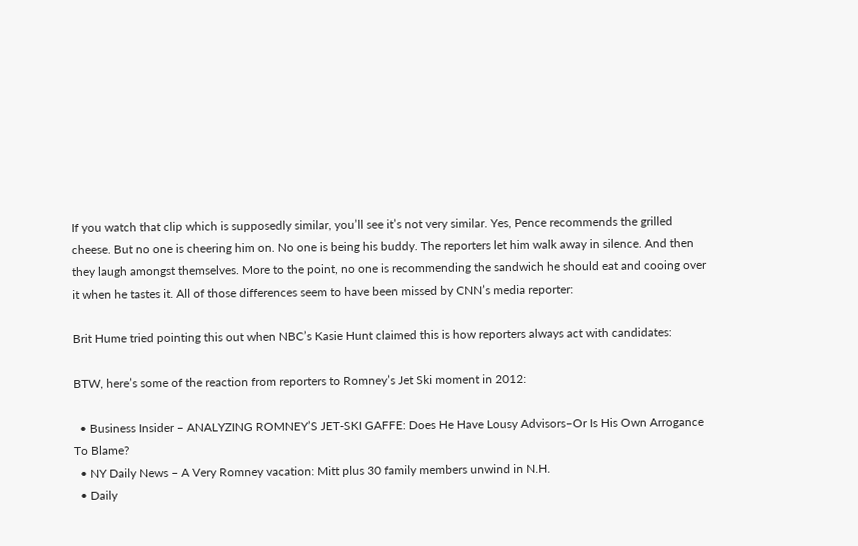If you watch that clip which is supposedly similar, you’ll see it’s not very similar. Yes, Pence recommends the grilled cheese. But no one is cheering him on. No one is being his buddy. The reporters let him walk away in silence. And then they laugh amongst themselves. More to the point, no one is recommending the sandwich he should eat and cooing over it when he tastes it. All of those differences seem to have been missed by CNN’s media reporter:

Brit Hume tried pointing this out when NBC’s Kasie Hunt claimed this is how reporters always act with candidates:

BTW, here’s some of the reaction from reporters to Romney’s Jet Ski moment in 2012:

  • Business Insider – ANALYZING ROMNEY’S JET-SKI GAFFE: Does He Have Lousy Advisors–Or Is His Own Arrogance To Blame?
  • NY Daily News – A Very Romney vacation: Mitt plus 30 family members unwind in N.H.
  • Daily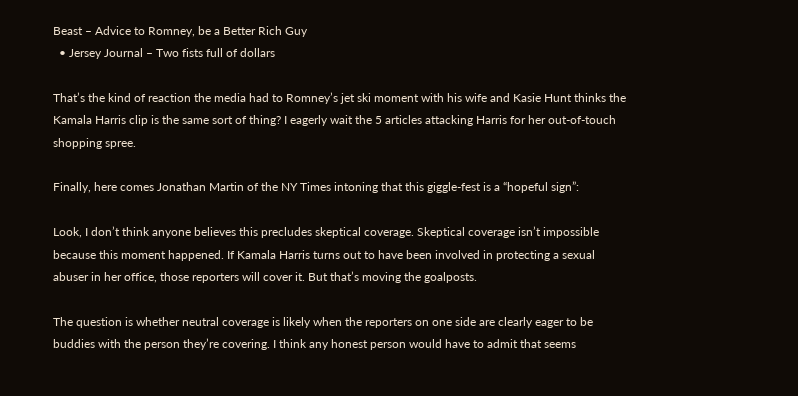Beast – Advice to Romney, be a Better Rich Guy
  • Jersey Journal – Two fists full of dollars

That’s the kind of reaction the media had to Romney’s jet ski moment with his wife and Kasie Hunt thinks the Kamala Harris clip is the same sort of thing? I eagerly wait the 5 articles attacking Harris for her out-of-touch shopping spree.

Finally, here comes Jonathan Martin of the NY Times intoning that this giggle-fest is a “hopeful sign”:

Look, I don’t think anyone believes this precludes skeptical coverage. Skeptical coverage isn’t impossible because this moment happened. If Kamala Harris turns out to have been involved in protecting a sexual abuser in her office, those reporters will cover it. But that’s moving the goalposts.

The question is whether neutral coverage is likely when the reporters on one side are clearly eager to be buddies with the person they’re covering. I think any honest person would have to admit that seems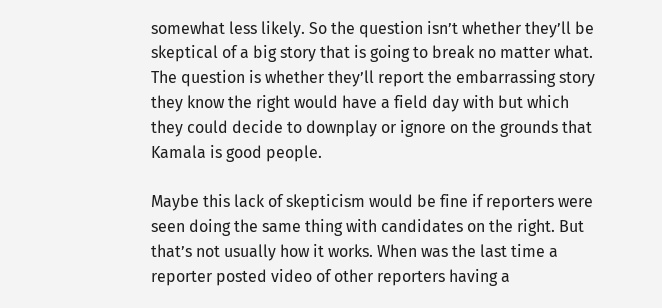somewhat less likely. So the question isn’t whether they’ll be skeptical of a big story that is going to break no matter what. The question is whether they’ll report the embarrassing story they know the right would have a field day with but which they could decide to downplay or ignore on the grounds that Kamala is good people.

Maybe this lack of skepticism would be fine if reporters were seen doing the same thing with candidates on the right. But that’s not usually how it works. When was the last time a reporter posted video of other reporters having a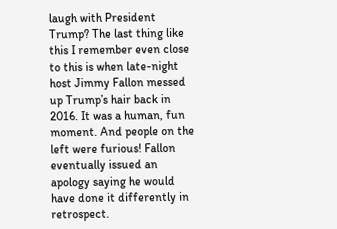laugh with President Trump? The last thing like this I remember even close to this is when late-night host Jimmy Fallon messed up Trump’s hair back in 2016. It was a human, fun moment. And people on the left were furious! Fallon eventually issued an apology saying he would have done it differently in retrospect.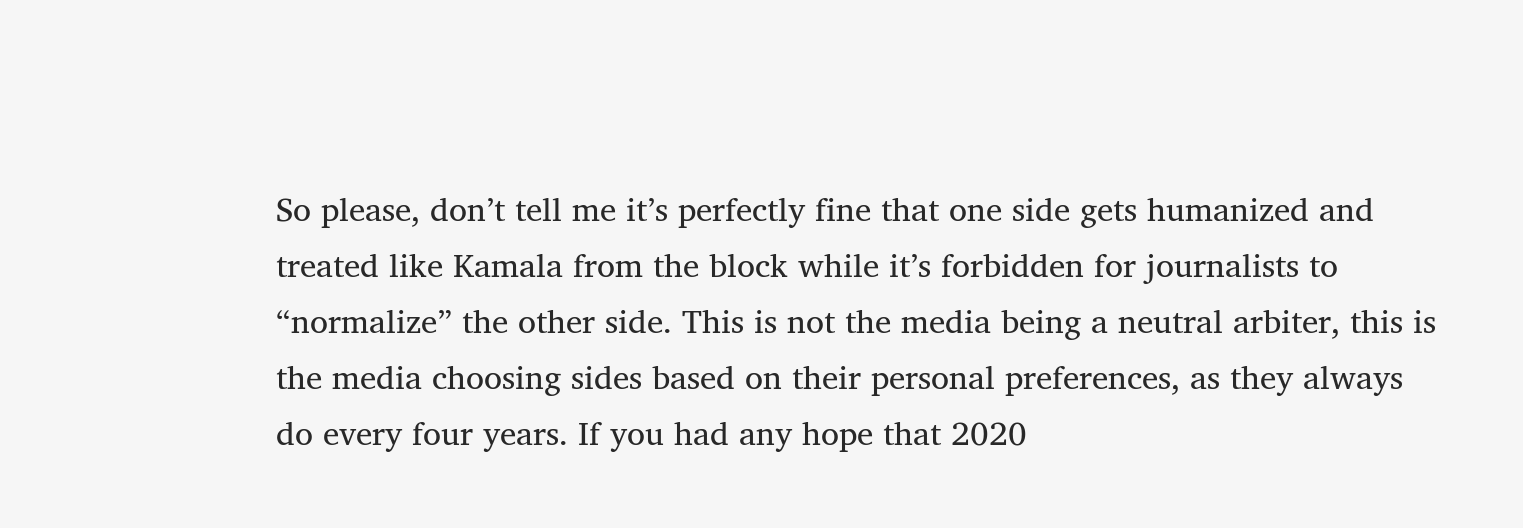So please, don’t tell me it’s perfectly fine that one side gets humanized and treated like Kamala from the block while it’s forbidden for journalists to “normalize” the other side. This is not the media being a neutral arbiter, this is the media choosing sides based on their personal preferences, as they always do every four years. If you had any hope that 2020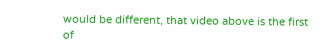would be different, that video above is the first of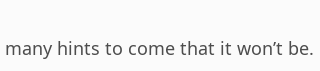many hints to come that it won’t be.